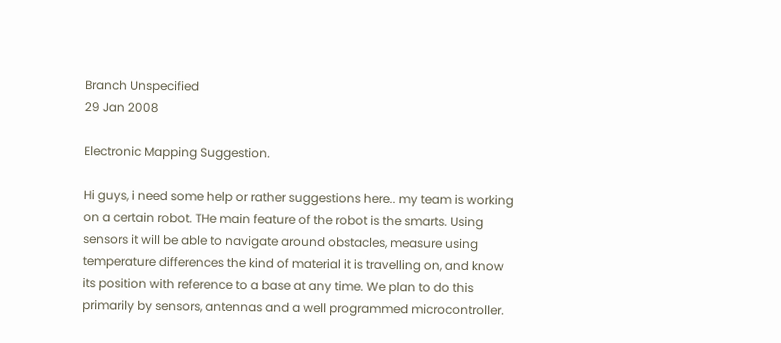Branch Unspecified
29 Jan 2008

Electronic Mapping Suggestion.

Hi guys, i need some help or rather suggestions here.. my team is working on a certain robot. THe main feature of the robot is the smarts. Using sensors it will be able to navigate around obstacles, measure using temperature differences the kind of material it is travelling on, and know its position with reference to a base at any time. We plan to do this primarily by sensors, antennas and a well programmed microcontroller.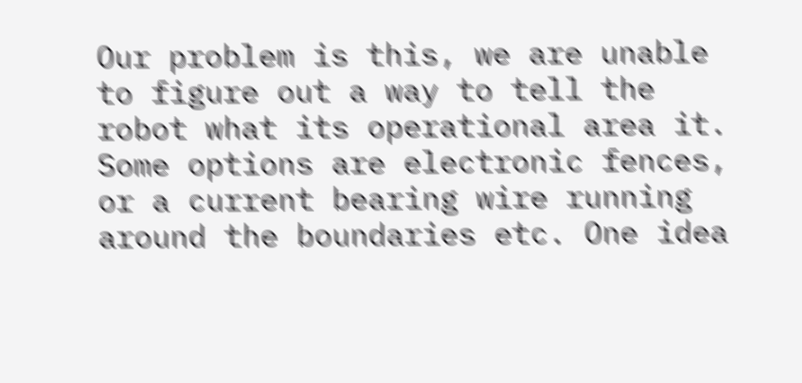Our problem is this, we are unable to figure out a way to tell the robot what its operational area it. Some options are electronic fences, or a current bearing wire running around the boundaries etc. One idea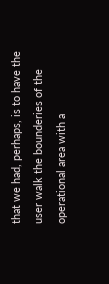that we had, perhaps, is to have the user walk the bounderies of the operational area with a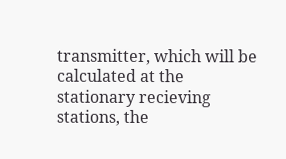transmitter, which will be calculated at the stationary recieving stations, the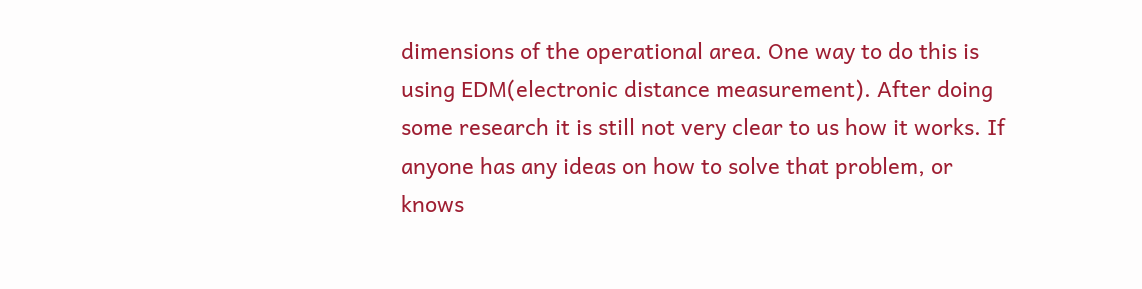dimensions of the operational area. One way to do this is using EDM(electronic distance measurement). After doing some research it is still not very clear to us how it works. If anyone has any ideas on how to solve that problem, or knows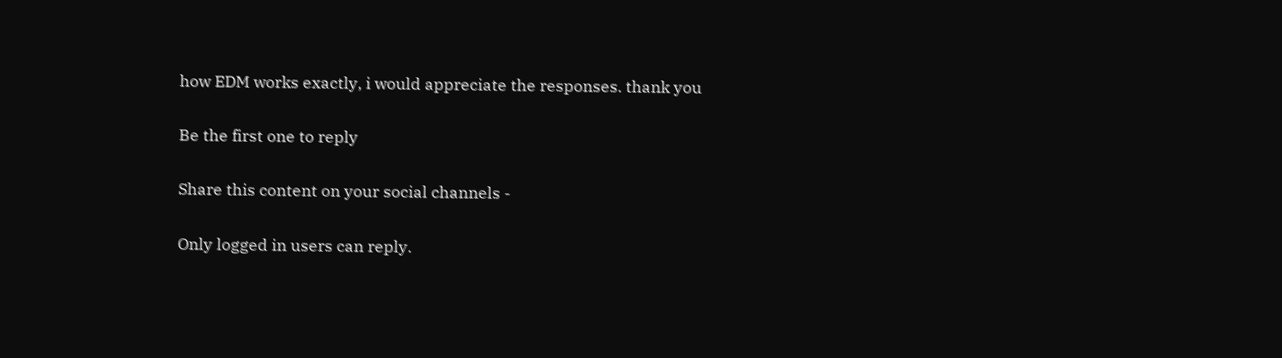how EDM works exactly, i would appreciate the responses. thank you

Be the first one to reply

Share this content on your social channels -

Only logged in users can reply.